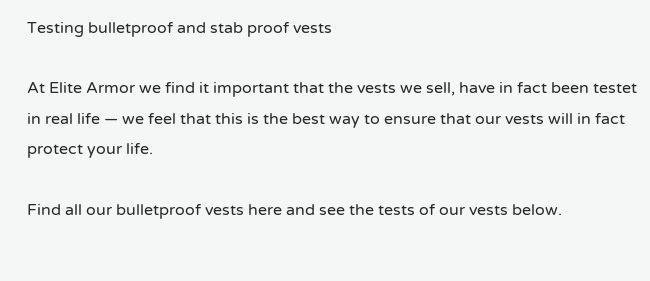Testing bulletproof and stab proof vests

At Elite Armor we find it important that the vests we sell, have in fact been testet in real life — we feel that this is the best way to ensure that our vests will in fact protect your life.

Find all our bulletproof vests here and see the tests of our vests below.